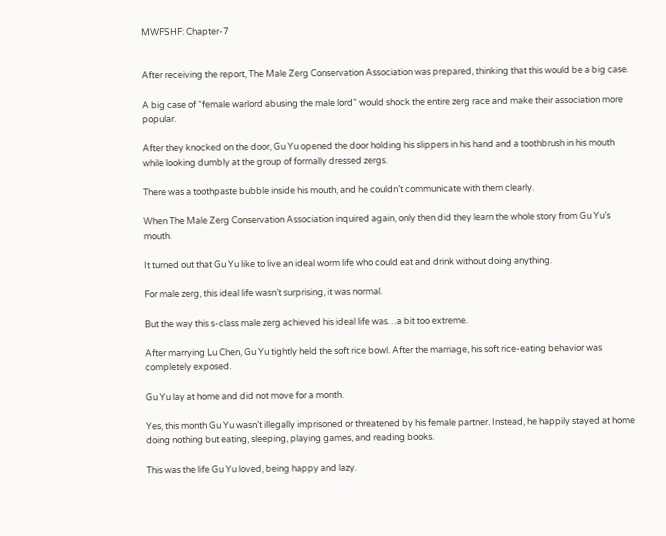MWFSHF: Chapter-7


After receiving the report, The Male Zerg Conservation Association was prepared, thinking that this would be a big case.

A big case of “female warlord abusing the male lord” would shock the entire zerg race and make their association more popular.

After they knocked on the door, Gu Yu opened the door holding his slippers in his hand and a toothbrush in his mouth while looking dumbly at the group of formally dressed zergs.

There was a toothpaste bubble inside his mouth, and he couldn’t communicate with them clearly.

When The Male Zerg Conservation Association inquired again, only then did they learn the whole story from Gu Yu’s mouth.

It turned out that Gu Yu like to live an ideal worm life who could eat and drink without doing anything.

For male zerg, this ideal life wasn’t surprising, it was normal.

But the way this s-class male zerg achieved his ideal life was…a bit too extreme.

After marrying Lu Chen, Gu Yu tightly held the soft rice bowl. After the marriage, his soft rice-eating behavior was completely exposed.

Gu Yu lay at home and did not move for a month.

Yes, this month Gu Yu wasn’t illegally imprisoned or threatened by his female partner. Instead, he happily stayed at home doing nothing but eating, sleeping, playing games, and reading books.

This was the life Gu Yu loved, being happy and lazy.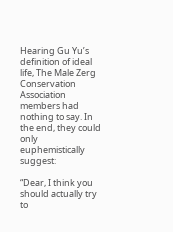Hearing Gu Yu’s definition of ideal life, The Male Zerg Conservation Association members had nothing to say. In the end, they could only euphemistically suggest:

“Dear, I think you should actually try to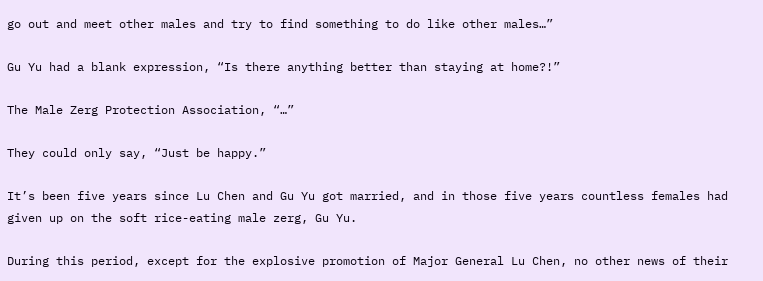go out and meet other males and try to find something to do like other males…”

Gu Yu had a blank expression, “Is there anything better than staying at home?!”

The Male Zerg Protection Association, “…”

They could only say, “Just be happy.”

It’s been five years since Lu Chen and Gu Yu got married, and in those five years countless females had given up on the soft rice-eating male zerg, Gu Yu.

During this period, except for the explosive promotion of Major General Lu Chen, no other news of their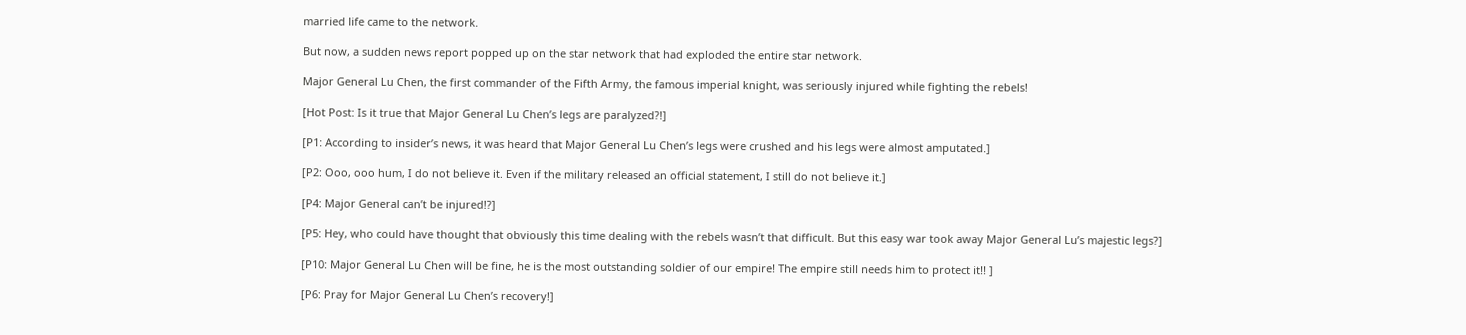married life came to the network.

But now, a sudden news report popped up on the star network that had exploded the entire star network.

Major General Lu Chen, the first commander of the Fifth Army, the famous imperial knight, was seriously injured while fighting the rebels!

[Hot Post: Is it true that Major General Lu Chen’s legs are paralyzed?!]

[P1: According to insider’s news, it was heard that Major General Lu Chen’s legs were crushed and his legs were almost amputated.]

[P2: Ooo, ooo hum, I do not believe it. Even if the military released an official statement, I still do not believe it.]

[P4: Major General can’t be injured!?]

[P5: Hey, who could have thought that obviously this time dealing with the rebels wasn’t that difficult. But this easy war took away Major General Lu’s majestic legs?]

[P10: Major General Lu Chen will be fine, he is the most outstanding soldier of our empire! The empire still needs him to protect it!! ]

[P6: Pray for Major General Lu Chen’s recovery!]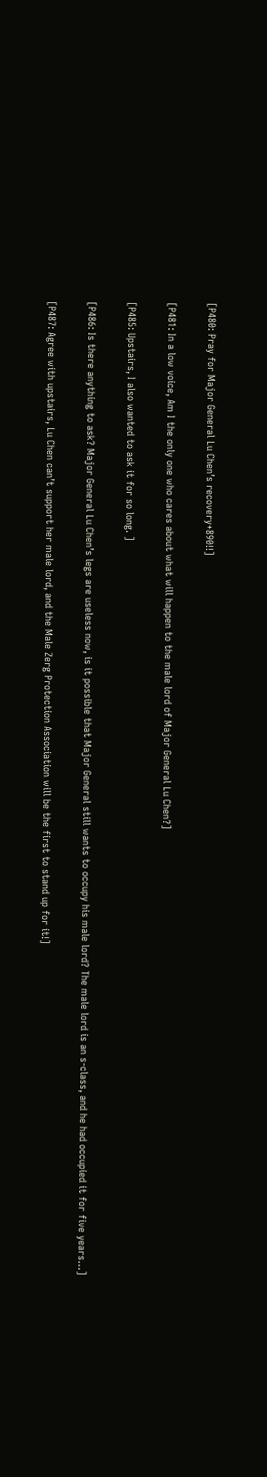[P480: Pray for Major General Lu Chen’s recovery+890!!]

[P481: In a low voice, Am I the only one who cares about what will happen to the male lord of Major General Lu Chen?]

[P485: Upstairs, I also wanted to ask it for so long. ]

[P486: Is there anything to ask? Major General Lu Chen’s legs are useless now, is it possible that Major General still wants to occupy his male lord? The male lord is an s-class, and he had occupied it for five years…]

[P487: Agree with upstairs, Lu Chen can’t support her male lord, and the Male Zerg Protection Association will be the first to stand up for it!]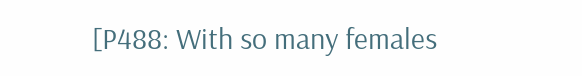[P488: With so many females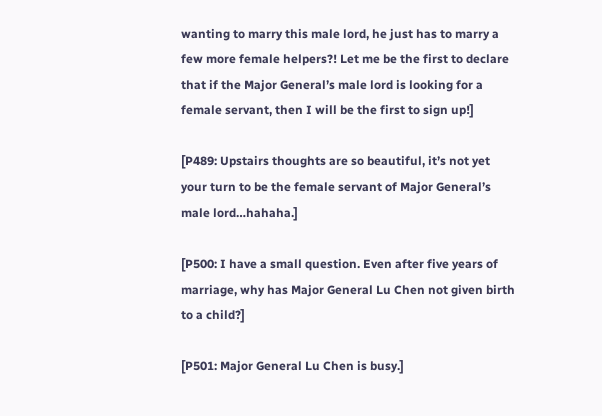wanting to marry this male lord, he just has to marry a few more female helpers?! Let me be the first to declare that if the Major General’s male lord is looking for a female servant, then I will be the first to sign up!]

[P489: Upstairs thoughts are so beautiful, it’s not yet your turn to be the female servant of Major General’s male lord…hahaha.]

[P500: I have a small question. Even after five years of marriage, why has Major General Lu Chen not given birth to a child?]

[P501: Major General Lu Chen is busy.]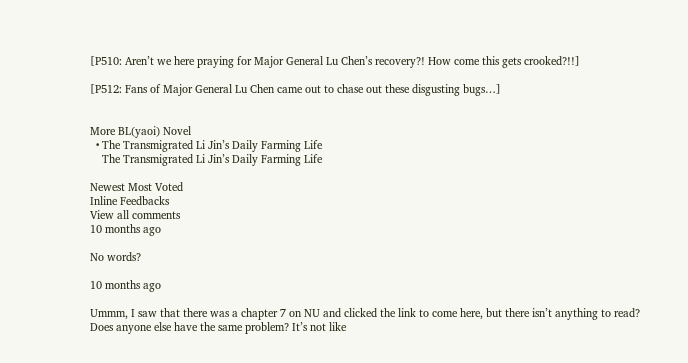[P510: Aren’t we here praying for Major General Lu Chen’s recovery?! How come this gets crooked?!!]

[P512: Fans of Major General Lu Chen came out to chase out these disgusting bugs…]


More BL(yaoi) Novel
  • The Transmigrated Li Jin’s Daily Farming Life
    The Transmigrated Li Jin’s Daily Farming Life

Newest Most Voted
Inline Feedbacks
View all comments
10 months ago

No words?

10 months ago

Ummm, I saw that there was a chapter 7 on NU and clicked the link to come here, but there isn’t anything to read?
Does anyone else have the same problem? It’s not like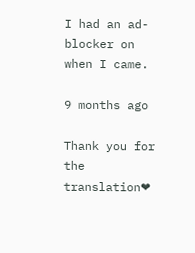I had an ad-blocker on when I came.

9 months ago

Thank you for the translation❤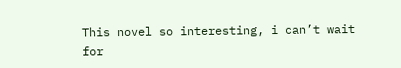This novel so interesting, i can’t wait for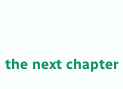the next chapter